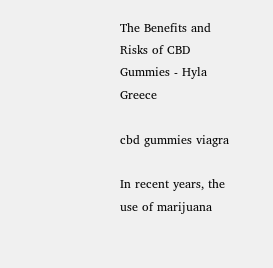The Benefits and Risks of CBD Gummies - Hyla Greece

cbd gummies viagra

In recent years, the use of marijuana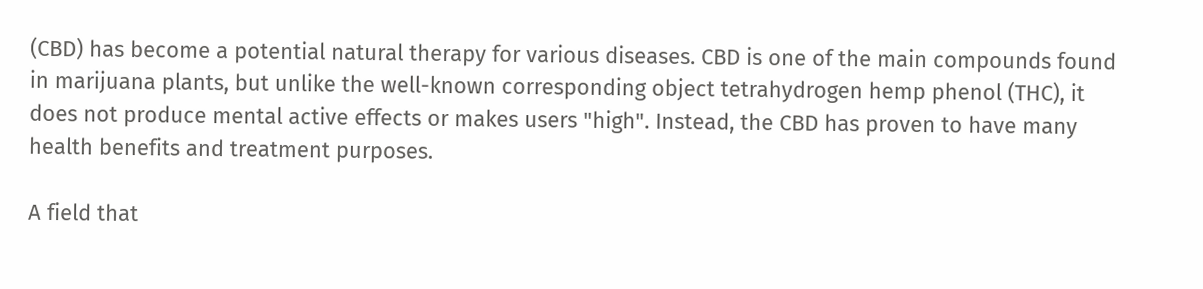(CBD) has become a potential natural therapy for various diseases. CBD is one of the main compounds found in marijuana plants, but unlike the well-known corresponding object tetrahydrogen hemp phenol (THC), it does not produce mental active effects or makes users "high". Instead, the CBD has proven to have many health benefits and treatment purposes.

A field that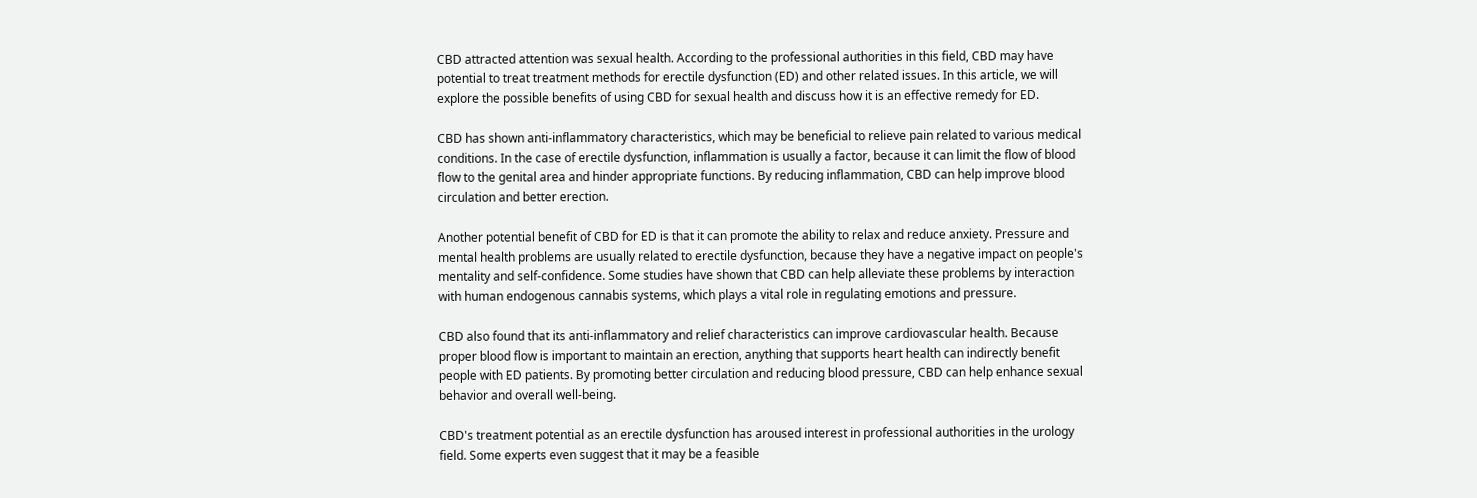CBD attracted attention was sexual health. According to the professional authorities in this field, CBD may have potential to treat treatment methods for erectile dysfunction (ED) and other related issues. In this article, we will explore the possible benefits of using CBD for sexual health and discuss how it is an effective remedy for ED.

CBD has shown anti-inflammatory characteristics, which may be beneficial to relieve pain related to various medical conditions. In the case of erectile dysfunction, inflammation is usually a factor, because it can limit the flow of blood flow to the genital area and hinder appropriate functions. By reducing inflammation, CBD can help improve blood circulation and better erection.

Another potential benefit of CBD for ED is that it can promote the ability to relax and reduce anxiety. Pressure and mental health problems are usually related to erectile dysfunction, because they have a negative impact on people's mentality and self-confidence. Some studies have shown that CBD can help alleviate these problems by interaction with human endogenous cannabis systems, which plays a vital role in regulating emotions and pressure.

CBD also found that its anti-inflammatory and relief characteristics can improve cardiovascular health. Because proper blood flow is important to maintain an erection, anything that supports heart health can indirectly benefit people with ED patients. By promoting better circulation and reducing blood pressure, CBD can help enhance sexual behavior and overall well-being.

CBD's treatment potential as an erectile dysfunction has aroused interest in professional authorities in the urology field. Some experts even suggest that it may be a feasible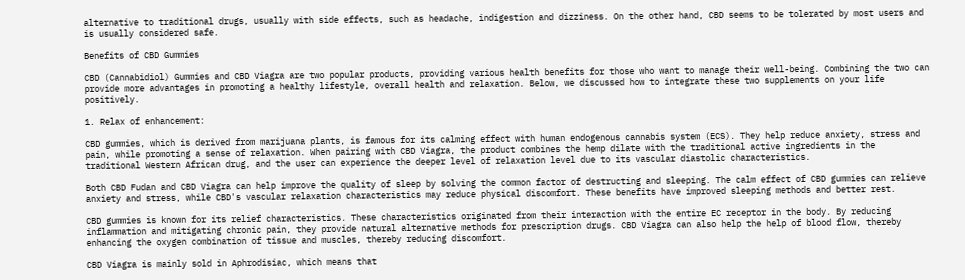alternative to traditional drugs, usually with side effects, such as headache, indigestion and dizziness. On the other hand, CBD seems to be tolerated by most users and is usually considered safe.

Benefits of CBD Gummies

CBD (Cannabidiol) Gummies and CBD Viagra are two popular products, providing various health benefits for those who want to manage their well-being. Combining the two can provide more advantages in promoting a healthy lifestyle, overall health and relaxation. Below, we discussed how to integrate these two supplements on your life positively.

1. Relax of enhancement:

CBD gummies, which is derived from marijuana plants, is famous for its calming effect with human endogenous cannabis system (ECS). They help reduce anxiety, stress and pain, while promoting a sense of relaxation. When pairing with CBD Viagra, the product combines the hemp dilate with the traditional active ingredients in the traditional Western African drug, and the user can experience the deeper level of relaxation level due to its vascular diastolic characteristics.

Both CBD Fudan and CBD Viagra can help improve the quality of sleep by solving the common factor of destructing and sleeping. The calm effect of CBD gummies can relieve anxiety and stress, while CBD's vascular relaxation characteristics may reduce physical discomfort. These benefits have improved sleeping methods and better rest.

CBD gummies is known for its relief characteristics. These characteristics originated from their interaction with the entire EC receptor in the body. By reducing inflammation and mitigating chronic pain, they provide natural alternative methods for prescription drugs. CBD Viagra can also help the help of blood flow, thereby enhancing the oxygen combination of tissue and muscles, thereby reducing discomfort.

CBD Viagra is mainly sold in Aphrodisiac, which means that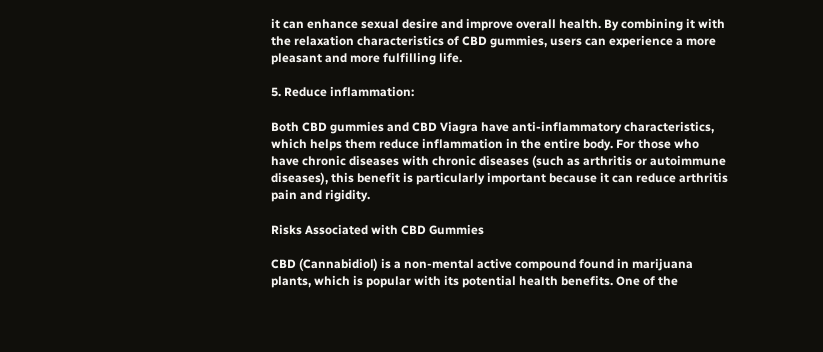it can enhance sexual desire and improve overall health. By combining it with the relaxation characteristics of CBD gummies, users can experience a more pleasant and more fulfilling life.

5. Reduce inflammation:

Both CBD gummies and CBD Viagra have anti-inflammatory characteristics, which helps them reduce inflammation in the entire body. For those who have chronic diseases with chronic diseases (such as arthritis or autoimmune diseases), this benefit is particularly important because it can reduce arthritis pain and rigidity.

Risks Associated with CBD Gummies

CBD (Cannabidiol) is a non-mental active compound found in marijuana plants, which is popular with its potential health benefits. One of the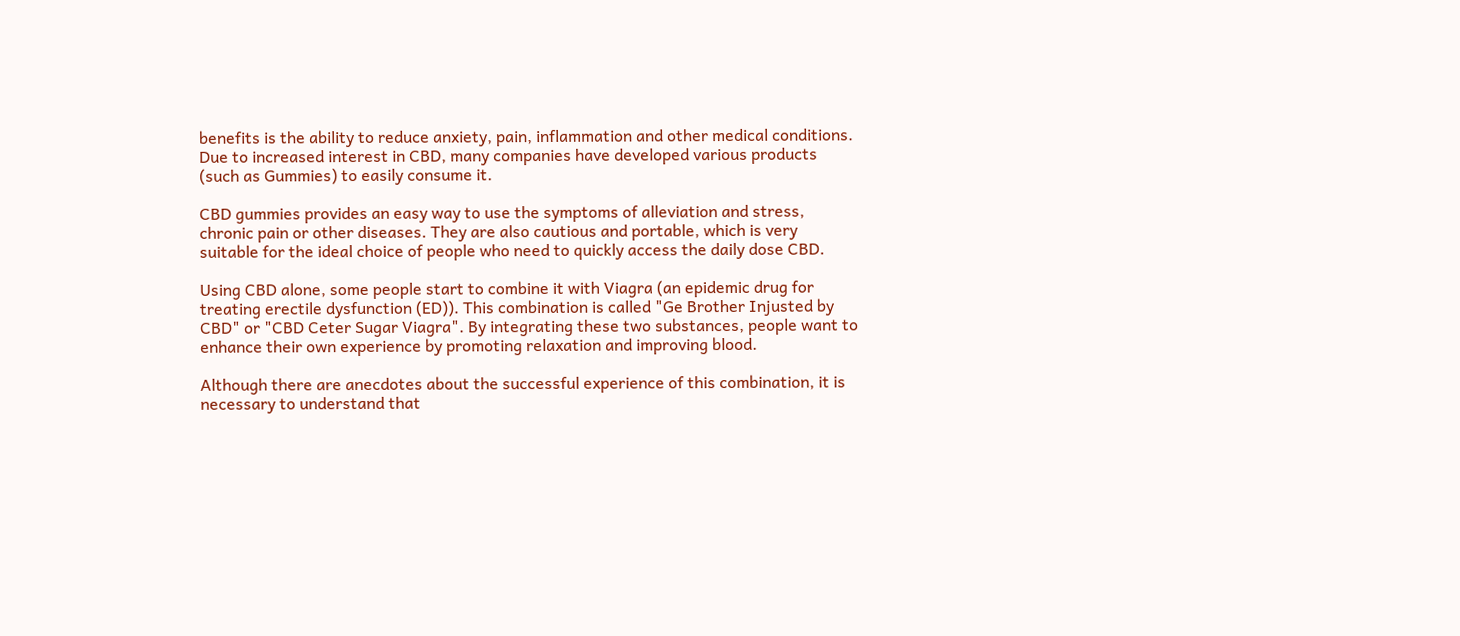benefits is the ability to reduce anxiety, pain, inflammation and other medical conditions. Due to increased interest in CBD, many companies have developed various products (such as Gummies) to easily consume it.

CBD gummies provides an easy way to use the symptoms of alleviation and stress, chronic pain or other diseases. They are also cautious and portable, which is very suitable for the ideal choice of people who need to quickly access the daily dose CBD.

Using CBD alone, some people start to combine it with Viagra (an epidemic drug for treating erectile dysfunction (ED)). This combination is called "Ge Brother Injusted by CBD" or "CBD Ceter Sugar Viagra". By integrating these two substances, people want to enhance their own experience by promoting relaxation and improving blood.

Although there are anecdotes about the successful experience of this combination, it is necessary to understand that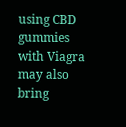using CBD gummies with Viagra may also bring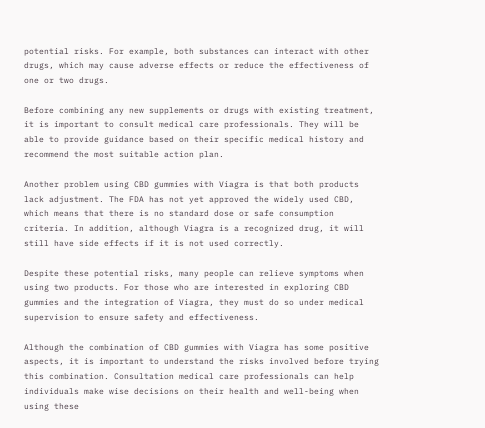potential risks. For example, both substances can interact with other drugs, which may cause adverse effects or reduce the effectiveness of one or two drugs.

Before combining any new supplements or drugs with existing treatment, it is important to consult medical care professionals. They will be able to provide guidance based on their specific medical history and recommend the most suitable action plan.

Another problem using CBD gummies with Viagra is that both products lack adjustment. The FDA has not yet approved the widely used CBD, which means that there is no standard dose or safe consumption criteria. In addition, although Viagra is a recognized drug, it will still have side effects if it is not used correctly.

Despite these potential risks, many people can relieve symptoms when using two products. For those who are interested in exploring CBD gummies and the integration of Viagra, they must do so under medical supervision to ensure safety and effectiveness.

Although the combination of CBD gummies with Viagra has some positive aspects, it is important to understand the risks involved before trying this combination. Consultation medical care professionals can help individuals make wise decisions on their health and well-being when using these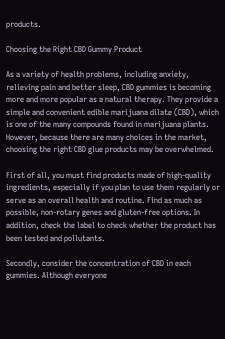products.

Choosing the Right CBD Gummy Product

As a variety of health problems, including anxiety, relieving pain and better sleep, CBD gummies is becoming more and more popular as a natural therapy. They provide a simple and convenient edible marijuana dilate (CBD), which is one of the many compounds found in marijuana plants. However, because there are many choices in the market, choosing the right CBD glue products may be overwhelmed.

First of all, you must find products made of high-quality ingredients, especially if you plan to use them regularly or serve as an overall health and routine. Find as much as possible, non-rotary genes and gluten-free options. In addition, check the label to check whether the product has been tested and pollutants.

Secondly, consider the concentration of CBD in each gummies. Although everyone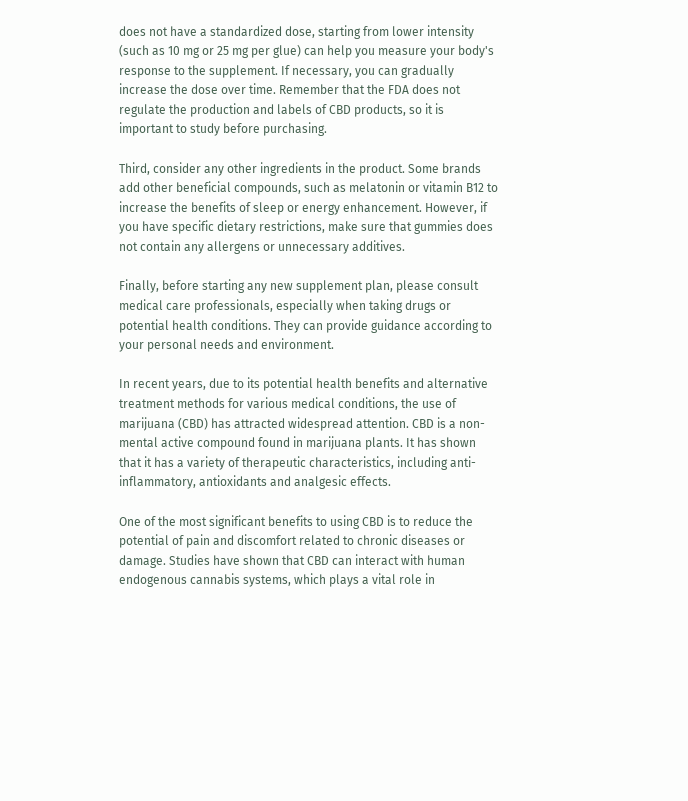does not have a standardized dose, starting from lower intensity (such as 10 mg or 25 mg per glue) can help you measure your body's response to the supplement. If necessary, you can gradually increase the dose over time. Remember that the FDA does not regulate the production and labels of CBD products, so it is important to study before purchasing.

Third, consider any other ingredients in the product. Some brands add other beneficial compounds, such as melatonin or vitamin B12 to increase the benefits of sleep or energy enhancement. However, if you have specific dietary restrictions, make sure that gummies does not contain any allergens or unnecessary additives.

Finally, before starting any new supplement plan, please consult medical care professionals, especially when taking drugs or potential health conditions. They can provide guidance according to your personal needs and environment.

In recent years, due to its potential health benefits and alternative treatment methods for various medical conditions, the use of marijuana (CBD) has attracted widespread attention. CBD is a non-mental active compound found in marijuana plants. It has shown that it has a variety of therapeutic characteristics, including anti-inflammatory, antioxidants and analgesic effects.

One of the most significant benefits to using CBD is to reduce the potential of pain and discomfort related to chronic diseases or damage. Studies have shown that CBD can interact with human endogenous cannabis systems, which plays a vital role in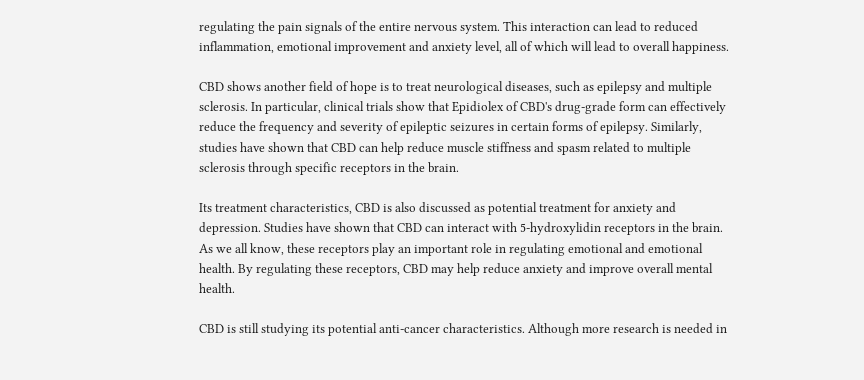regulating the pain signals of the entire nervous system. This interaction can lead to reduced inflammation, emotional improvement and anxiety level, all of which will lead to overall happiness.

CBD shows another field of hope is to treat neurological diseases, such as epilepsy and multiple sclerosis. In particular, clinical trials show that Epidiolex of CBD's drug-grade form can effectively reduce the frequency and severity of epileptic seizures in certain forms of epilepsy. Similarly, studies have shown that CBD can help reduce muscle stiffness and spasm related to multiple sclerosis through specific receptors in the brain.

Its treatment characteristics, CBD is also discussed as potential treatment for anxiety and depression. Studies have shown that CBD can interact with 5-hydroxylidin receptors in the brain. As we all know, these receptors play an important role in regulating emotional and emotional health. By regulating these receptors, CBD may help reduce anxiety and improve overall mental health.

CBD is still studying its potential anti-cancer characteristics. Although more research is needed in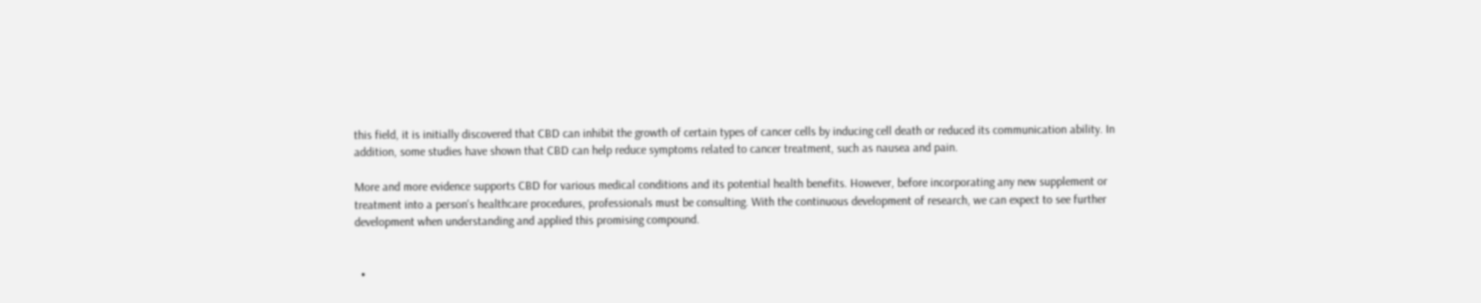this field, it is initially discovered that CBD can inhibit the growth of certain types of cancer cells by inducing cell death or reduced its communication ability. In addition, some studies have shown that CBD can help reduce symptoms related to cancer treatment, such as nausea and pain.

More and more evidence supports CBD for various medical conditions and its potential health benefits. However, before incorporating any new supplement or treatment into a person's healthcare procedures, professionals must be consulting. With the continuous development of research, we can expect to see further development when understanding and applied this promising compound.


  •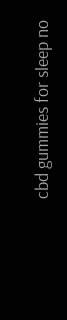cbd gummies for sleep no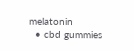melatonin
  • cbd gummies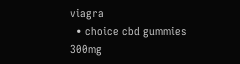viagra
  • choice cbd gummies 300mg